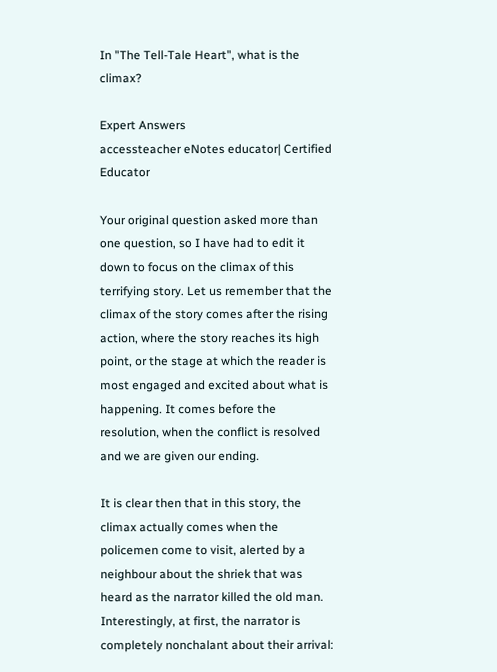In "The Tell-Tale Heart", what is the climax?

Expert Answers
accessteacher eNotes educator| Certified Educator

Your original question asked more than one question, so I have had to edit it down to focus on the climax of this terrifying story. Let us remember that the climax of the story comes after the rising action, where the story reaches its high point, or the stage at which the reader is most engaged and excited about what is happening. It comes before the resolution, when the conflict is resolved and we are given our ending.

It is clear then that in this story, the climax actually comes when the policemen come to visit, alerted by a neighbour about the shriek that was heard as the narrator killed the old man. Interestingly, at first, the narrator is completely nonchalant about their arrival: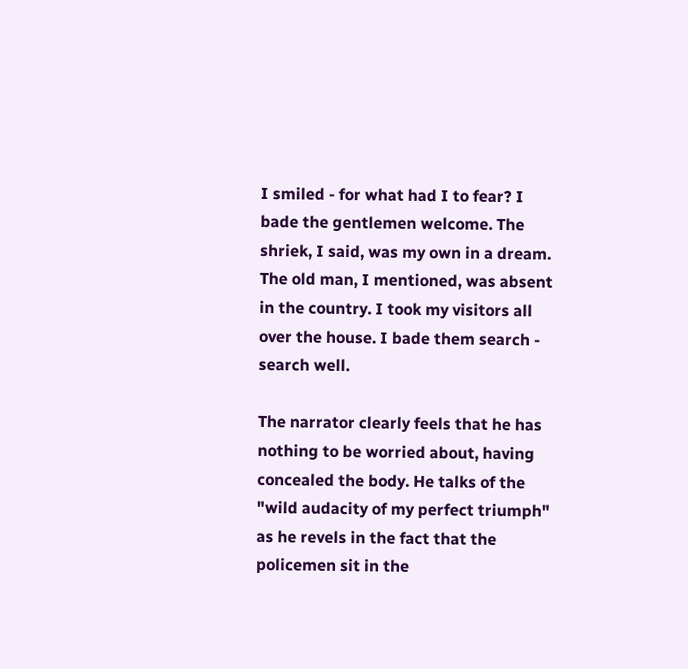I smiled - for what had I to fear? I bade the gentlemen welcome. The shriek, I said, was my own in a dream. The old man, I mentioned, was absent in the country. I took my visitors all over the house. I bade them search - search well.

The narrator clearly feels that he has nothing to be worried about, having concealed the body. He talks of the "wild audacity of my perfect triumph" as he revels in the fact that the policemen sit in the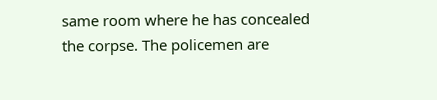same room where he has concealed the corpse. The policemen are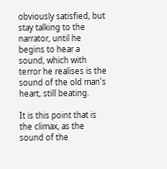obviously satisfied, but stay talking to the narrator, until he begins to hear a sound, which with terror he realises is the sound of the old man's heart, still beating.

It is this point that is the climax, as the sound of the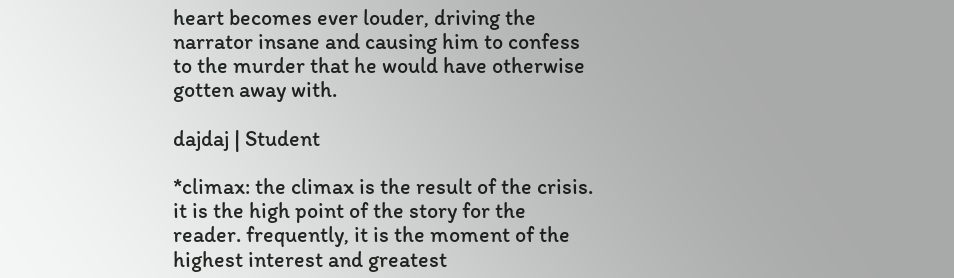heart becomes ever louder, driving the narrator insane and causing him to confess to the murder that he would have otherwise gotten away with.

dajdaj | Student

*climax: the climax is the result of the crisis. it is the high point of the story for the reader. frequently, it is the moment of the highest interest and greatest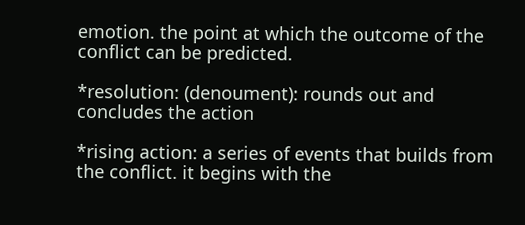emotion. the point at which the outcome of the conflict can be predicted.

*resolution: (denoument): rounds out and concludes the action

*rising action: a series of events that builds from the conflict. it begins with the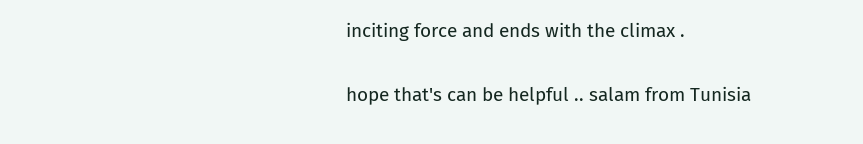inciting force and ends with the climax .

hope that's can be helpful .. salam from Tunisia